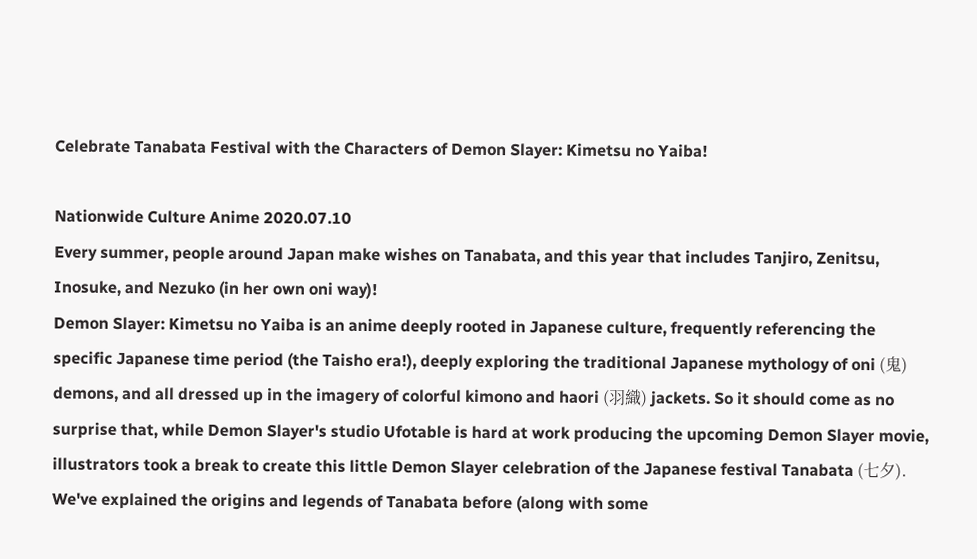Celebrate Tanabata Festival with the Characters of Demon Slayer: Kimetsu no Yaiba!

Nationwide Culture Anime 2020.07.10
Every summer, people around Japan make wishes on Tanabata, and this year that includes Tanjiro, Zenitsu, Inosuke, and Nezuko (in her own oni way)!
Demon Slayer: Kimetsu no Yaiba is an anime deeply rooted in Japanese culture, frequently referencing the specific Japanese time period (the Taisho era!), deeply exploring the traditional Japanese mythology of oni (鬼) demons, and all dressed up in the imagery of colorful kimono and haori (羽織) jackets. So it should come as no surprise that, while Demon Slayer's studio Ufotable is hard at work producing the upcoming Demon Slayer movie, illustrators took a break to create this little Demon Slayer celebration of the Japanese festival Tanabata (七夕). We've explained the origins and legends of Tanabata before (along with some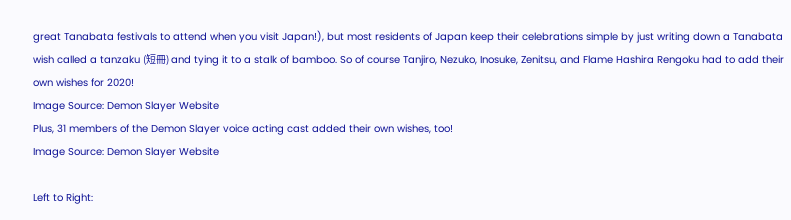great Tanabata festivals to attend when you visit Japan!), but most residents of Japan keep their celebrations simple by just writing down a Tanabata wish called a tanzaku (短冊) and tying it to a stalk of bamboo. So of course Tanjiro, Nezuko, Inosuke, Zenitsu, and Flame Hashira Rengoku had to add their own wishes for 2020!
Image Source: Demon Slayer Website
Plus, 31 members of the Demon Slayer voice acting cast added their own wishes, too!
Image Source: Demon Slayer Website

Left to Right: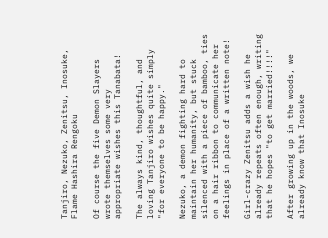Tanjiro, Nezuko, Zenitsu, Inosuke, Flame Hashira Rengoku

Of course the five Demon Slayers wrote themselves some very appropriate wishes this Tanabata!

The always kind, thoughtful, and loving Tanjiro wishes quite simply "for everyone to be happy."

Nezuko, a demon fighting hard to maintain her humanity, but stuck silenced with a piece of bamboo, ties on a hair ribbon to communicate her feelings in place of a written note!

Girl-crazy Zenitsu adds a wish he already repeats often enough, writing that he hopes "to get married!!!!"

After growing up in the woods, we already know that Inosuke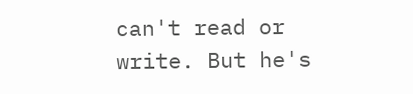can't read or write. But he's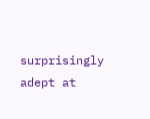surprisingly adept at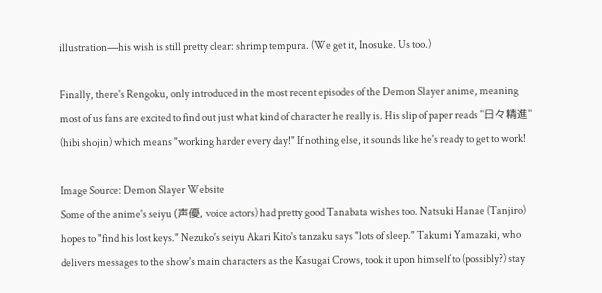illustration―his wish is still pretty clear: shrimp tempura. (We get it, Inosuke. Us too.)

Finally, there's Rengoku, only introduced in the most recent episodes of the Demon Slayer anime, meaning most of us fans are excited to find out just what kind of character he really is. His slip of paper reads "日々精進" (hibi shojin) which means "working harder every day!" If nothing else, it sounds like he's ready to get to work!

Image Source: Demon Slayer Website
Some of the anime's seiyu (声優, voice actors) had pretty good Tanabata wishes too. Natsuki Hanae (Tanjiro) hopes to "find his lost keys." Nezuko's seiyu Akari Kito's tanzaku says "lots of sleep." Takumi Yamazaki, who delivers messages to the show's main characters as the Kasugai Crows, took it upon himself to (possibly?) stay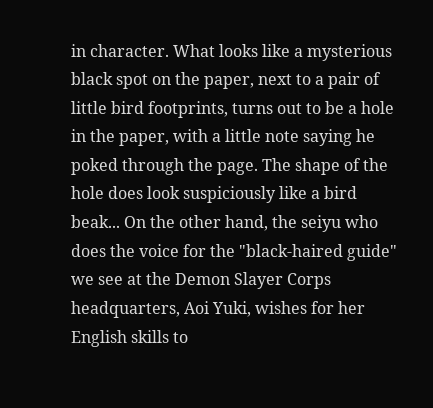in character. What looks like a mysterious black spot on the paper, next to a pair of little bird footprints, turns out to be a hole in the paper, with a little note saying he poked through the page. The shape of the hole does look suspiciously like a bird beak... On the other hand, the seiyu who does the voice for the "black-haired guide" we see at the Demon Slayer Corps headquarters, Aoi Yuki, wishes for her English skills to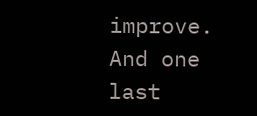improve. And one last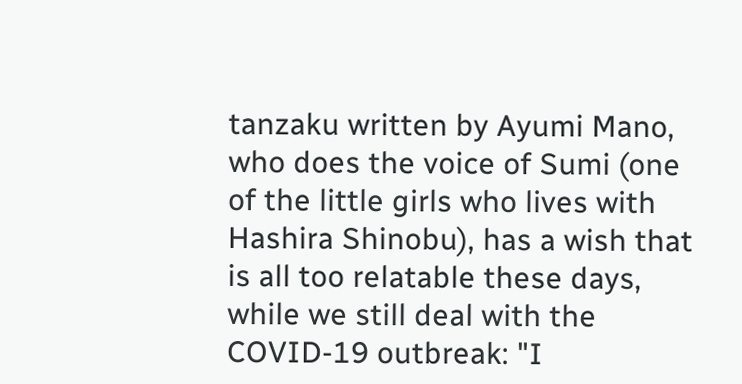tanzaku written by Ayumi Mano, who does the voice of Sumi (one of the little girls who lives with Hashira Shinobu), has a wish that is all too relatable these days, while we still deal with the COVID-19 outbreak: "I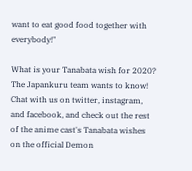want to eat good food together with everybody!"

What is your Tanabata wish for 2020? The Japankuru team wants to know! Chat with us on twitter, instagram, and facebook, and check out the rest of the anime cast's Tanabata wishes on the official Demon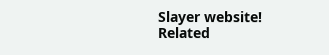Slayer website!
Related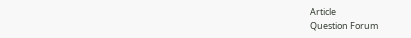Article
Question Forum